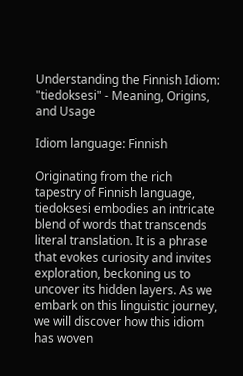Understanding the Finnish Idiom: "tiedoksesi" - Meaning, Origins, and Usage

Idiom language: Finnish

Originating from the rich tapestry of Finnish language, tiedoksesi embodies an intricate blend of words that transcends literal translation. It is a phrase that evokes curiosity and invites exploration, beckoning us to uncover its hidden layers. As we embark on this linguistic journey, we will discover how this idiom has woven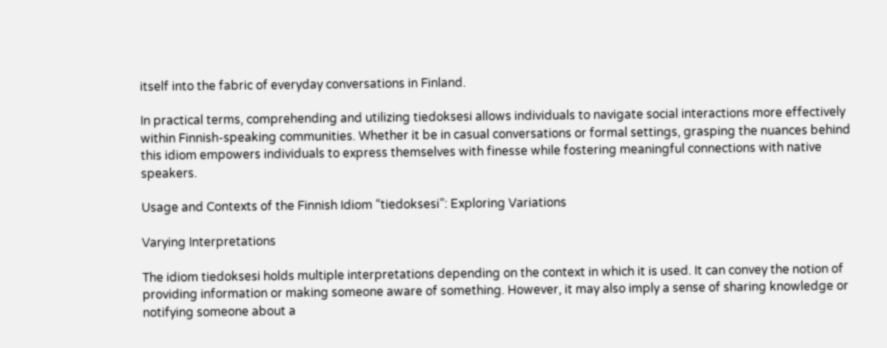itself into the fabric of everyday conversations in Finland.

In practical terms, comprehending and utilizing tiedoksesi allows individuals to navigate social interactions more effectively within Finnish-speaking communities. Whether it be in casual conversations or formal settings, grasping the nuances behind this idiom empowers individuals to express themselves with finesse while fostering meaningful connections with native speakers.

Usage and Contexts of the Finnish Idiom “tiedoksesi”: Exploring Variations

Varying Interpretations

The idiom tiedoksesi holds multiple interpretations depending on the context in which it is used. It can convey the notion of providing information or making someone aware of something. However, it may also imply a sense of sharing knowledge or notifying someone about a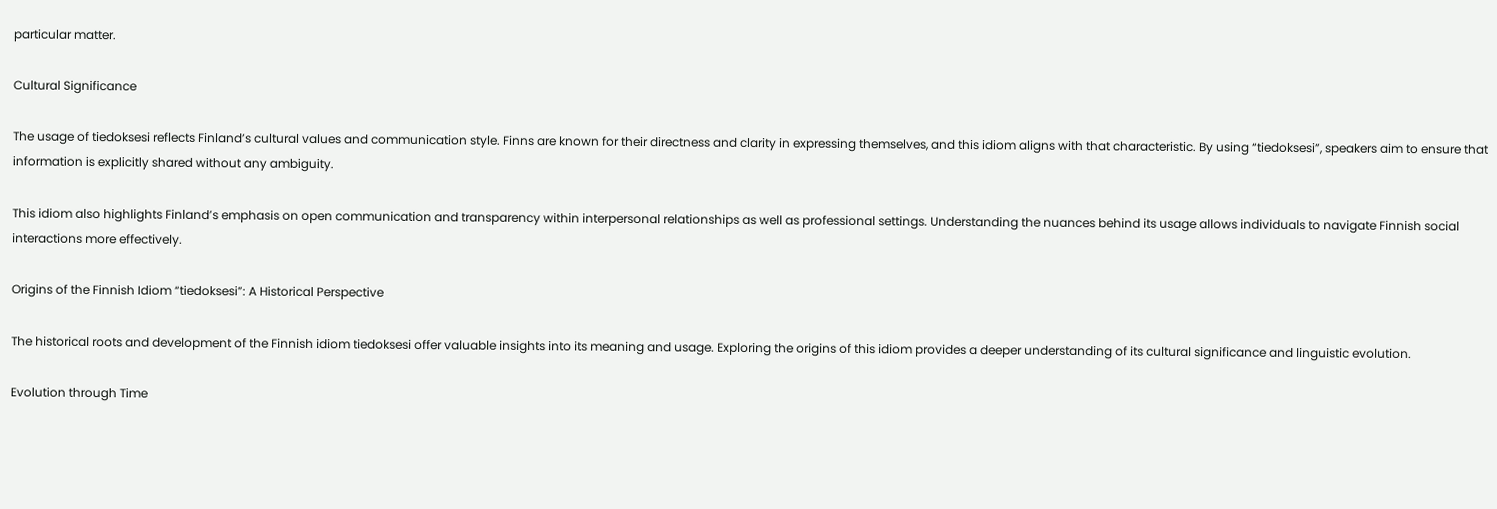particular matter.

Cultural Significance

The usage of tiedoksesi reflects Finland’s cultural values and communication style. Finns are known for their directness and clarity in expressing themselves, and this idiom aligns with that characteristic. By using “tiedoksesi”, speakers aim to ensure that information is explicitly shared without any ambiguity.

This idiom also highlights Finland’s emphasis on open communication and transparency within interpersonal relationships as well as professional settings. Understanding the nuances behind its usage allows individuals to navigate Finnish social interactions more effectively.

Origins of the Finnish Idiom “tiedoksesi”: A Historical Perspective

The historical roots and development of the Finnish idiom tiedoksesi offer valuable insights into its meaning and usage. Exploring the origins of this idiom provides a deeper understanding of its cultural significance and linguistic evolution.

Evolution through Time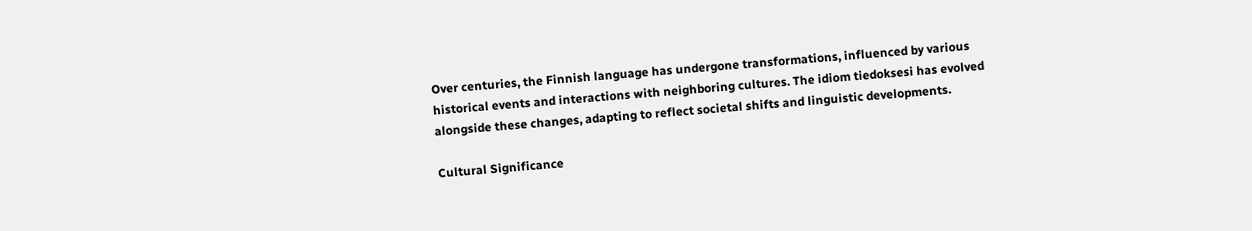Over centuries, the Finnish language has undergone transformations, influenced by various historical events and interactions with neighboring cultures. The idiom tiedoksesi has evolved alongside these changes, adapting to reflect societal shifts and linguistic developments.

Cultural Significance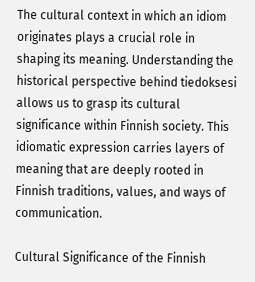The cultural context in which an idiom originates plays a crucial role in shaping its meaning. Understanding the historical perspective behind tiedoksesi allows us to grasp its cultural significance within Finnish society. This idiomatic expression carries layers of meaning that are deeply rooted in Finnish traditions, values, and ways of communication.

Cultural Significance of the Finnish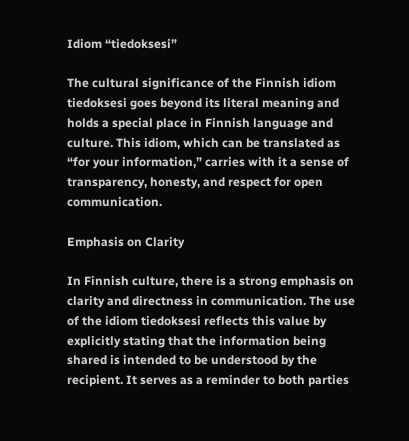Idiom “tiedoksesi”

The cultural significance of the Finnish idiom tiedoksesi goes beyond its literal meaning and holds a special place in Finnish language and culture. This idiom, which can be translated as “for your information,” carries with it a sense of transparency, honesty, and respect for open communication.

Emphasis on Clarity

In Finnish culture, there is a strong emphasis on clarity and directness in communication. The use of the idiom tiedoksesi reflects this value by explicitly stating that the information being shared is intended to be understood by the recipient. It serves as a reminder to both parties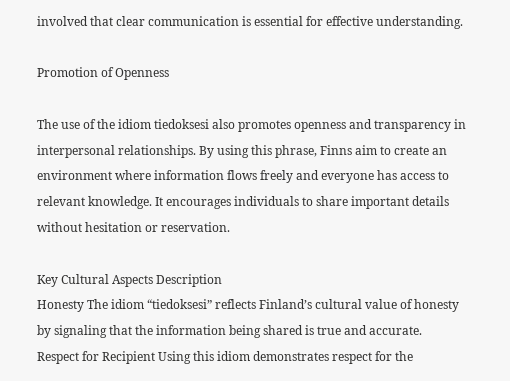involved that clear communication is essential for effective understanding.

Promotion of Openness

The use of the idiom tiedoksesi also promotes openness and transparency in interpersonal relationships. By using this phrase, Finns aim to create an environment where information flows freely and everyone has access to relevant knowledge. It encourages individuals to share important details without hesitation or reservation.

Key Cultural Aspects Description
Honesty The idiom “tiedoksesi” reflects Finland’s cultural value of honesty by signaling that the information being shared is true and accurate.
Respect for Recipient Using this idiom demonstrates respect for the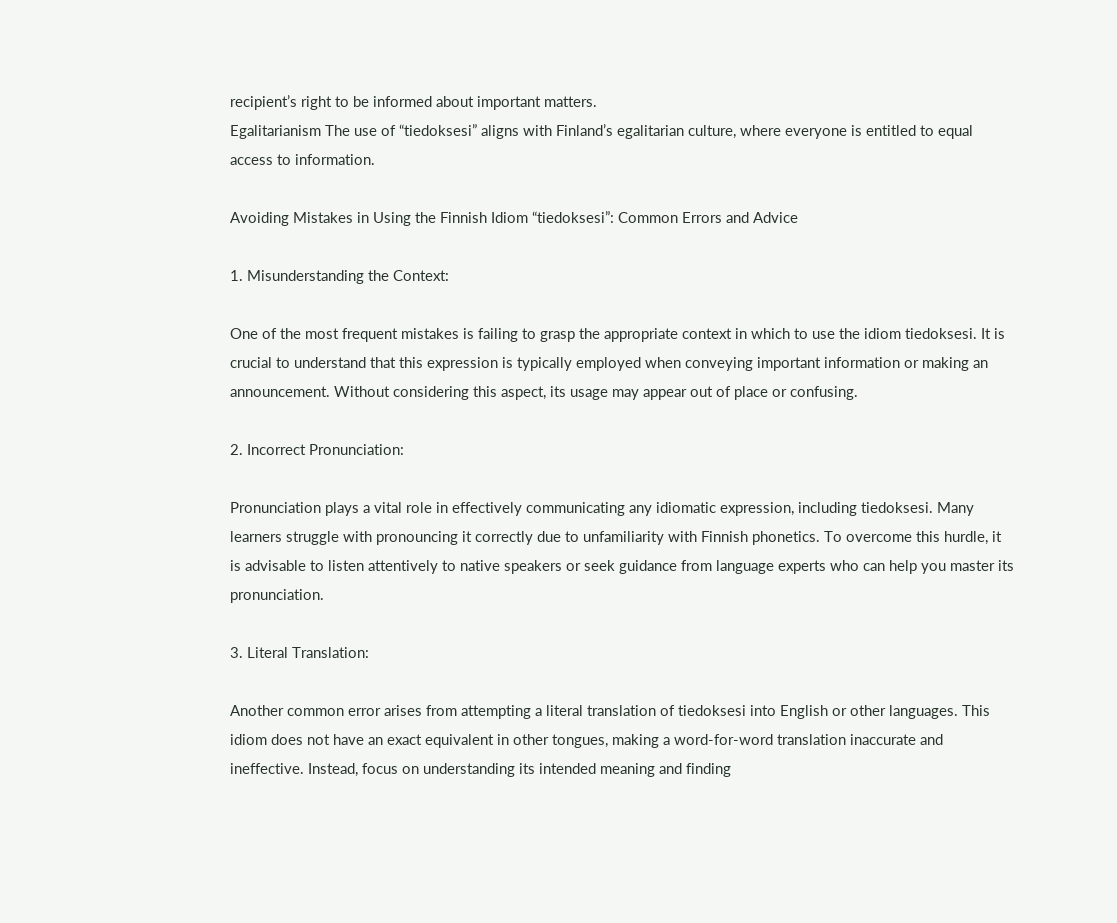recipient’s right to be informed about important matters.
Egalitarianism The use of “tiedoksesi” aligns with Finland’s egalitarian culture, where everyone is entitled to equal access to information.

Avoiding Mistakes in Using the Finnish Idiom “tiedoksesi”: Common Errors and Advice

1. Misunderstanding the Context:

One of the most frequent mistakes is failing to grasp the appropriate context in which to use the idiom tiedoksesi. It is crucial to understand that this expression is typically employed when conveying important information or making an announcement. Without considering this aspect, its usage may appear out of place or confusing.

2. Incorrect Pronunciation:

Pronunciation plays a vital role in effectively communicating any idiomatic expression, including tiedoksesi. Many learners struggle with pronouncing it correctly due to unfamiliarity with Finnish phonetics. To overcome this hurdle, it is advisable to listen attentively to native speakers or seek guidance from language experts who can help you master its pronunciation.

3. Literal Translation:

Another common error arises from attempting a literal translation of tiedoksesi into English or other languages. This idiom does not have an exact equivalent in other tongues, making a word-for-word translation inaccurate and ineffective. Instead, focus on understanding its intended meaning and finding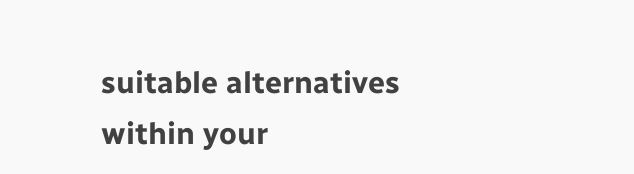suitable alternatives within your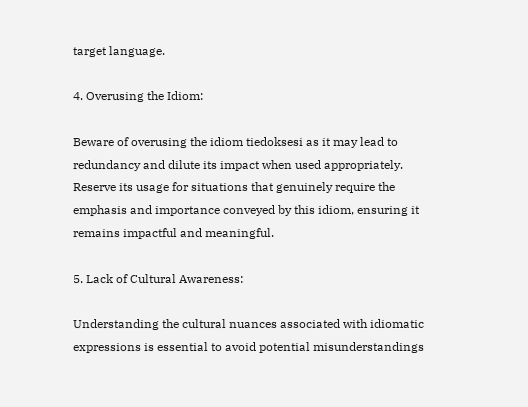target language.

4. Overusing the Idiom:

Beware of overusing the idiom tiedoksesi as it may lead to redundancy and dilute its impact when used appropriately. Reserve its usage for situations that genuinely require the emphasis and importance conveyed by this idiom, ensuring it remains impactful and meaningful.

5. Lack of Cultural Awareness:

Understanding the cultural nuances associated with idiomatic expressions is essential to avoid potential misunderstandings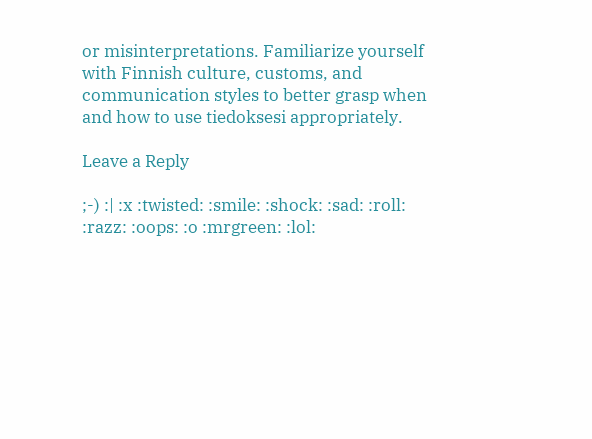or misinterpretations. Familiarize yourself with Finnish culture, customs, and communication styles to better grasp when and how to use tiedoksesi appropriately.

Leave a Reply

;-) :| :x :twisted: :smile: :shock: :sad: :roll: :razz: :oops: :o :mrgreen: :lol: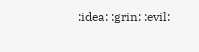:idea: :grin: :evil: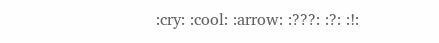:cry: :cool: :arrow: :???: :?: :!: